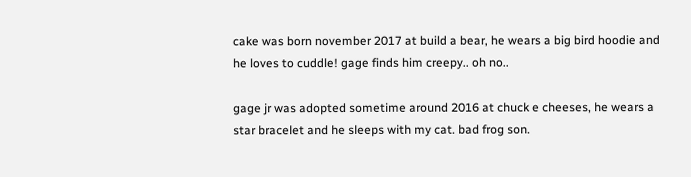cake was born november 2017 at build a bear, he wears a big bird hoodie and he loves to cuddle! gage finds him creepy.. oh no..

gage jr was adopted sometime around 2016 at chuck e cheeses, he wears a star bracelet and he sleeps with my cat. bad frog son.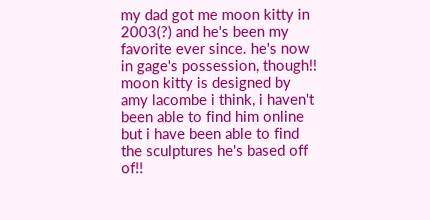my dad got me moon kitty in 2003(?) and he's been my favorite ever since. he's now in gage's possession, though!! moon kitty is designed by amy lacombe i think, i haven't been able to find him online but i have been able to find the sculptures he's based off of!!